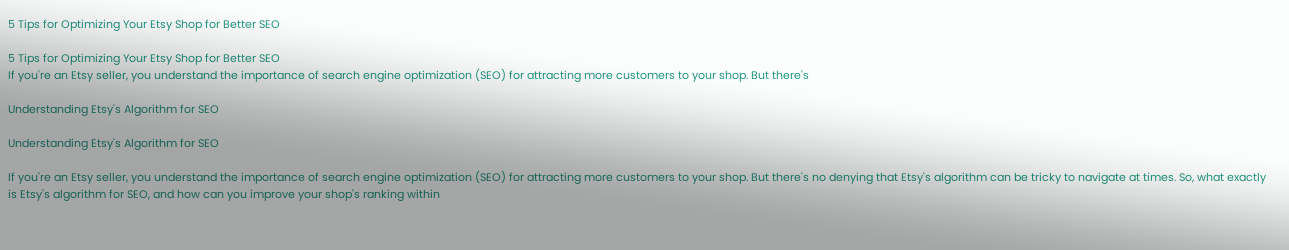5 Tips for Optimizing Your Etsy Shop for Better SEO

5 Tips for Optimizing Your Etsy Shop for Better SEO
If you're an Etsy seller, you understand the importance of search engine optimization (SEO) for attracting more customers to your shop. But there's

Understanding Etsy's Algorithm for SEO

Understanding Etsy's Algorithm for SEO

If you're an Etsy seller, you understand the importance of search engine optimization (SEO) for attracting more customers to your shop. But there's no denying that Etsy's algorithm can be tricky to navigate at times. So, what exactly is Etsy's algorithm for SEO, and how can you improve your shop's ranking within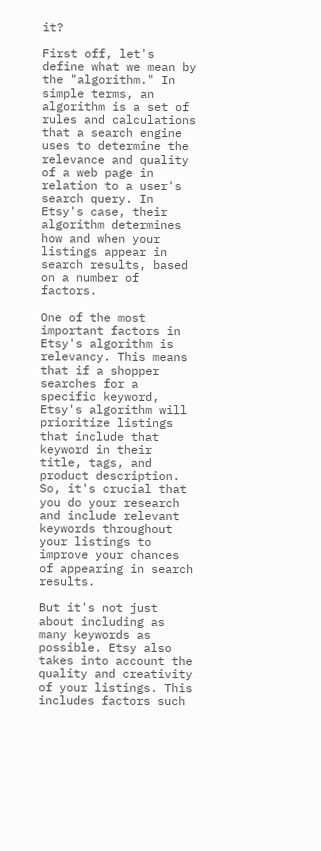it?

First off, let's define what we mean by the "algorithm." In simple terms, an algorithm is a set of rules and calculations that a search engine uses to determine the relevance and quality of a web page in relation to a user's search query. In Etsy's case, their algorithm determines how and when your listings appear in search results, based on a number of factors.

One of the most important factors in Etsy's algorithm is relevancy. This means that if a shopper searches for a specific keyword, Etsy's algorithm will prioritize listings that include that keyword in their title, tags, and product description. So, it's crucial that you do your research and include relevant keywords throughout your listings to improve your chances of appearing in search results.

But it's not just about including as many keywords as possible. Etsy also takes into account the quality and creativity of your listings. This includes factors such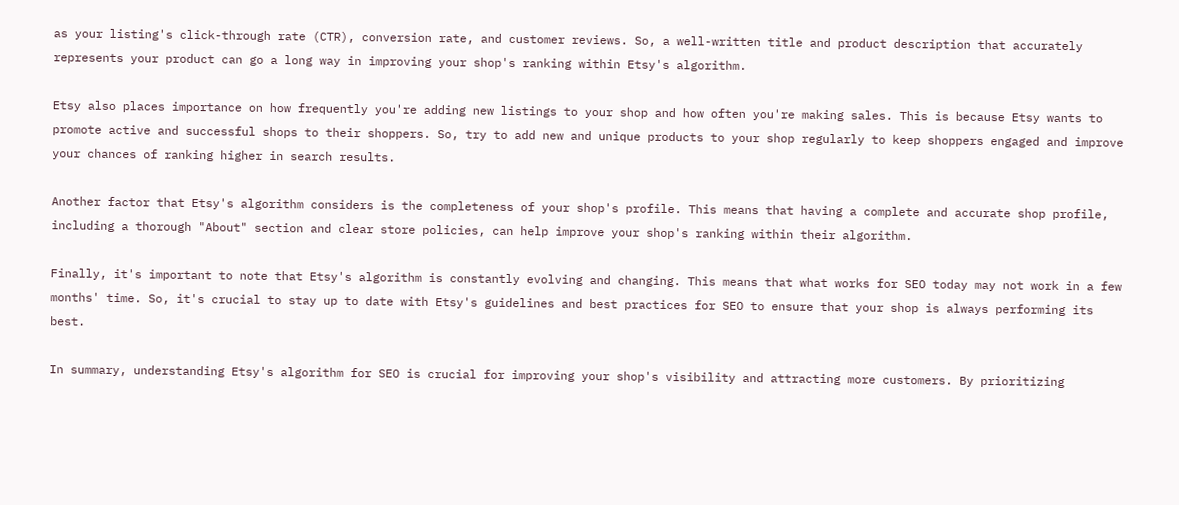as your listing's click-through rate (CTR), conversion rate, and customer reviews. So, a well-written title and product description that accurately represents your product can go a long way in improving your shop's ranking within Etsy's algorithm.

Etsy also places importance on how frequently you're adding new listings to your shop and how often you're making sales. This is because Etsy wants to promote active and successful shops to their shoppers. So, try to add new and unique products to your shop regularly to keep shoppers engaged and improve your chances of ranking higher in search results.

Another factor that Etsy's algorithm considers is the completeness of your shop's profile. This means that having a complete and accurate shop profile, including a thorough "About" section and clear store policies, can help improve your shop's ranking within their algorithm.

Finally, it's important to note that Etsy's algorithm is constantly evolving and changing. This means that what works for SEO today may not work in a few months' time. So, it's crucial to stay up to date with Etsy's guidelines and best practices for SEO to ensure that your shop is always performing its best.

In summary, understanding Etsy's algorithm for SEO is crucial for improving your shop's visibility and attracting more customers. By prioritizing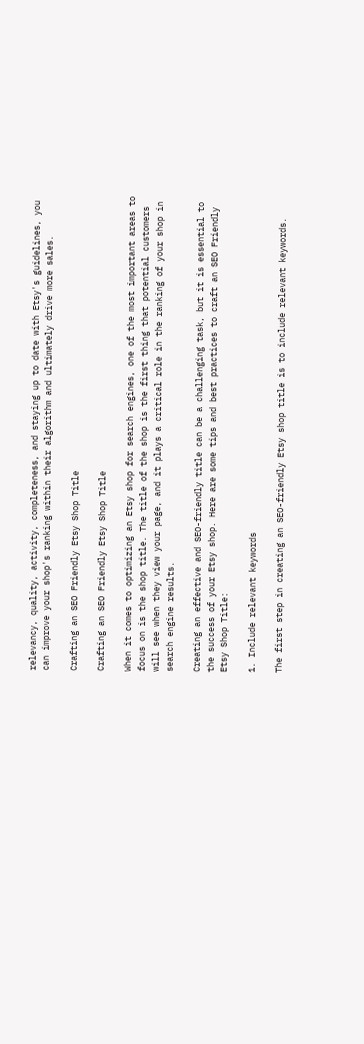relevancy, quality, activity, completeness, and staying up to date with Etsy's guidelines, you can improve your shop's ranking within their algorithm and ultimately drive more sales.

Crafting an SEO Friendly Etsy Shop Title

Crafting an SEO Friendly Etsy Shop Title

When it comes to optimizing an Etsy shop for search engines, one of the most important areas to focus on is the shop title. The title of the shop is the first thing that potential customers will see when they view your page, and it plays a critical role in the ranking of your shop in search engine results.

Creating an effective and SEO-friendly title can be a challenging task, but it is essential to the success of your Etsy shop. Here are some tips and best practices to craft an SEO Friendly Etsy Shop Title:

1. Include relevant keywords

The first step in creating an SEO-friendly Etsy shop title is to include relevant keywords.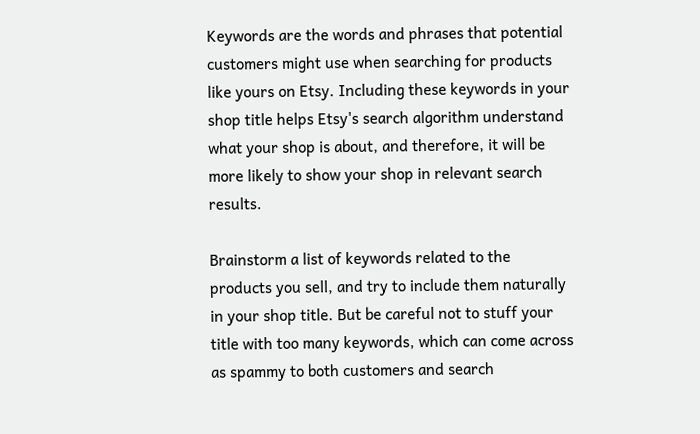Keywords are the words and phrases that potential customers might use when searching for products like yours on Etsy. Including these keywords in your shop title helps Etsy's search algorithm understand what your shop is about, and therefore, it will be more likely to show your shop in relevant search results.

Brainstorm a list of keywords related to the products you sell, and try to include them naturally in your shop title. But be careful not to stuff your title with too many keywords, which can come across as spammy to both customers and search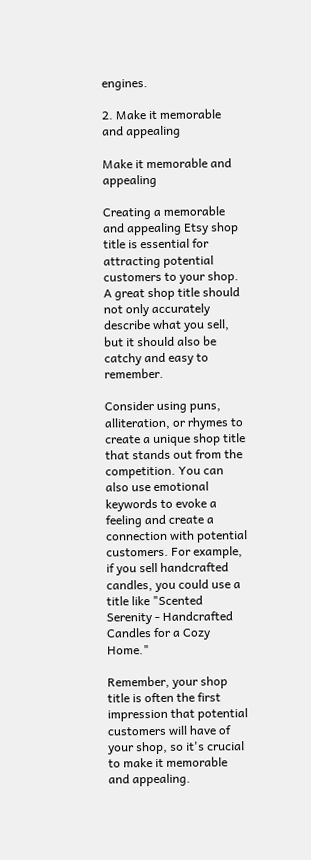engines.

2. Make it memorable and appealing

Make it memorable and appealing

Creating a memorable and appealing Etsy shop title is essential for attracting potential customers to your shop. A great shop title should not only accurately describe what you sell, but it should also be catchy and easy to remember.

Consider using puns, alliteration, or rhymes to create a unique shop title that stands out from the competition. You can also use emotional keywords to evoke a feeling and create a connection with potential customers. For example, if you sell handcrafted candles, you could use a title like "Scented Serenity - Handcrafted Candles for a Cozy Home."

Remember, your shop title is often the first impression that potential customers will have of your shop, so it's crucial to make it memorable and appealing.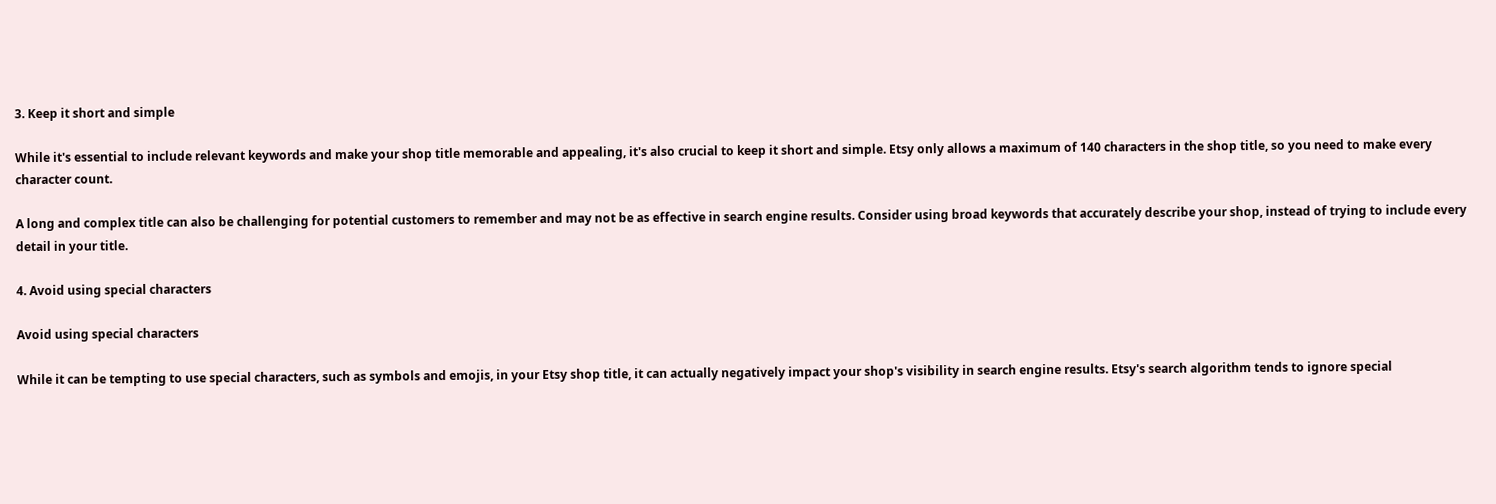3. Keep it short and simple

While it's essential to include relevant keywords and make your shop title memorable and appealing, it's also crucial to keep it short and simple. Etsy only allows a maximum of 140 characters in the shop title, so you need to make every character count.

A long and complex title can also be challenging for potential customers to remember and may not be as effective in search engine results. Consider using broad keywords that accurately describe your shop, instead of trying to include every detail in your title.

4. Avoid using special characters

Avoid using special characters

While it can be tempting to use special characters, such as symbols and emojis, in your Etsy shop title, it can actually negatively impact your shop's visibility in search engine results. Etsy's search algorithm tends to ignore special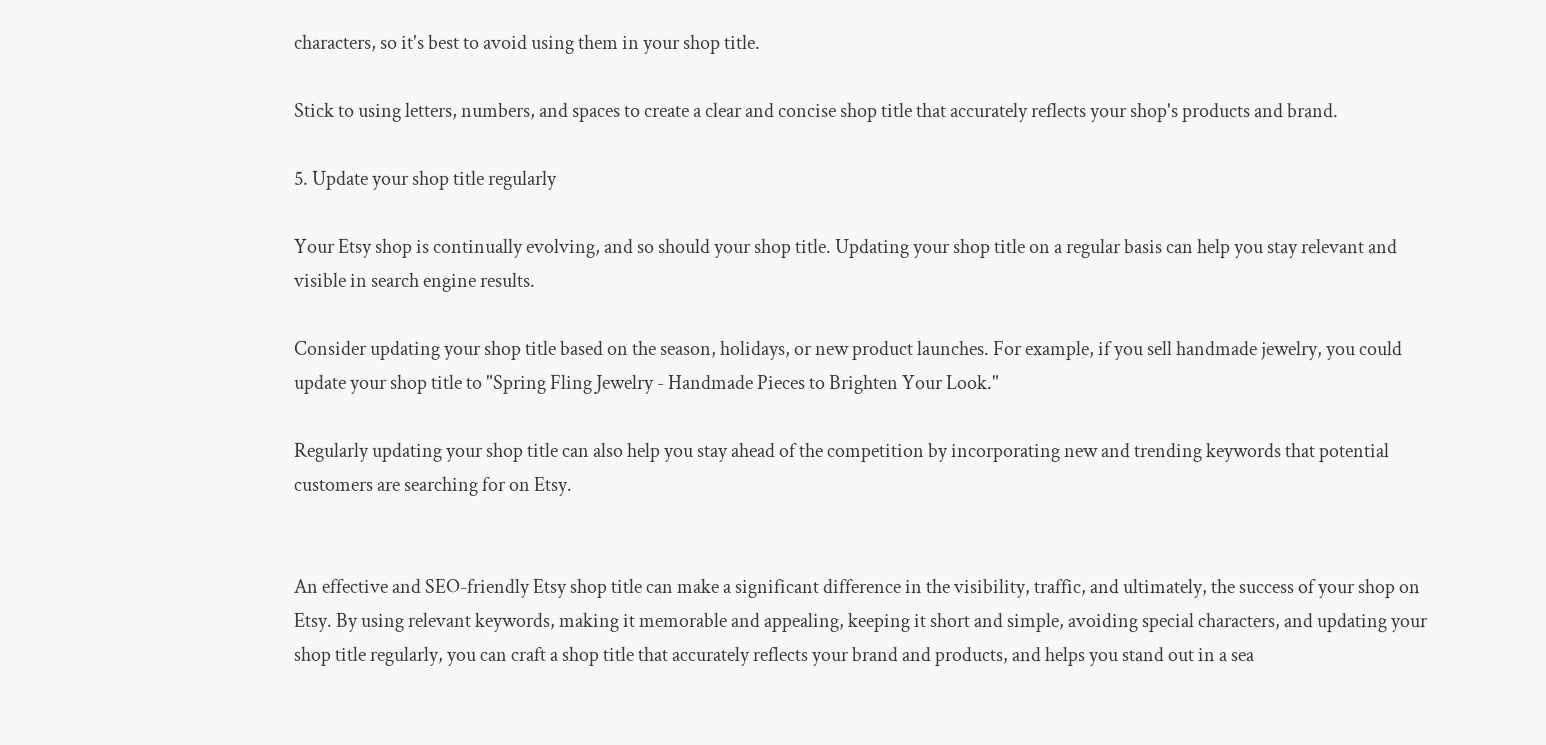characters, so it's best to avoid using them in your shop title.

Stick to using letters, numbers, and spaces to create a clear and concise shop title that accurately reflects your shop's products and brand.

5. Update your shop title regularly

Your Etsy shop is continually evolving, and so should your shop title. Updating your shop title on a regular basis can help you stay relevant and visible in search engine results.

Consider updating your shop title based on the season, holidays, or new product launches. For example, if you sell handmade jewelry, you could update your shop title to "Spring Fling Jewelry - Handmade Pieces to Brighten Your Look."

Regularly updating your shop title can also help you stay ahead of the competition by incorporating new and trending keywords that potential customers are searching for on Etsy.


An effective and SEO-friendly Etsy shop title can make a significant difference in the visibility, traffic, and ultimately, the success of your shop on Etsy. By using relevant keywords, making it memorable and appealing, keeping it short and simple, avoiding special characters, and updating your shop title regularly, you can craft a shop title that accurately reflects your brand and products, and helps you stand out in a sea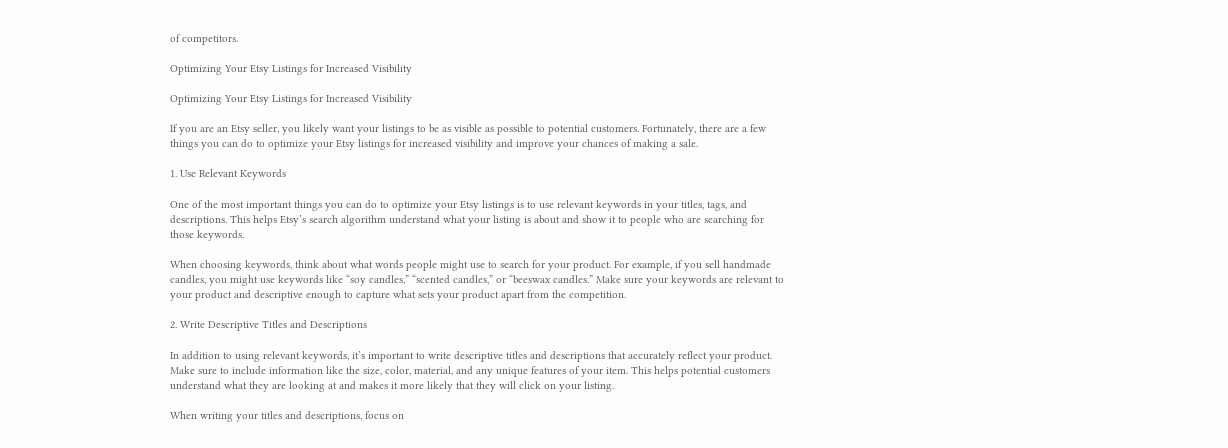of competitors.

Optimizing Your Etsy Listings for Increased Visibility

Optimizing Your Etsy Listings for Increased Visibility

If you are an Etsy seller, you likely want your listings to be as visible as possible to potential customers. Fortunately, there are a few things you can do to optimize your Etsy listings for increased visibility and improve your chances of making a sale.

1. Use Relevant Keywords

One of the most important things you can do to optimize your Etsy listings is to use relevant keywords in your titles, tags, and descriptions. This helps Etsy’s search algorithm understand what your listing is about and show it to people who are searching for those keywords.

When choosing keywords, think about what words people might use to search for your product. For example, if you sell handmade candles, you might use keywords like “soy candles,” “scented candles,” or “beeswax candles.” Make sure your keywords are relevant to your product and descriptive enough to capture what sets your product apart from the competition.

2. Write Descriptive Titles and Descriptions

In addition to using relevant keywords, it’s important to write descriptive titles and descriptions that accurately reflect your product. Make sure to include information like the size, color, material, and any unique features of your item. This helps potential customers understand what they are looking at and makes it more likely that they will click on your listing.

When writing your titles and descriptions, focus on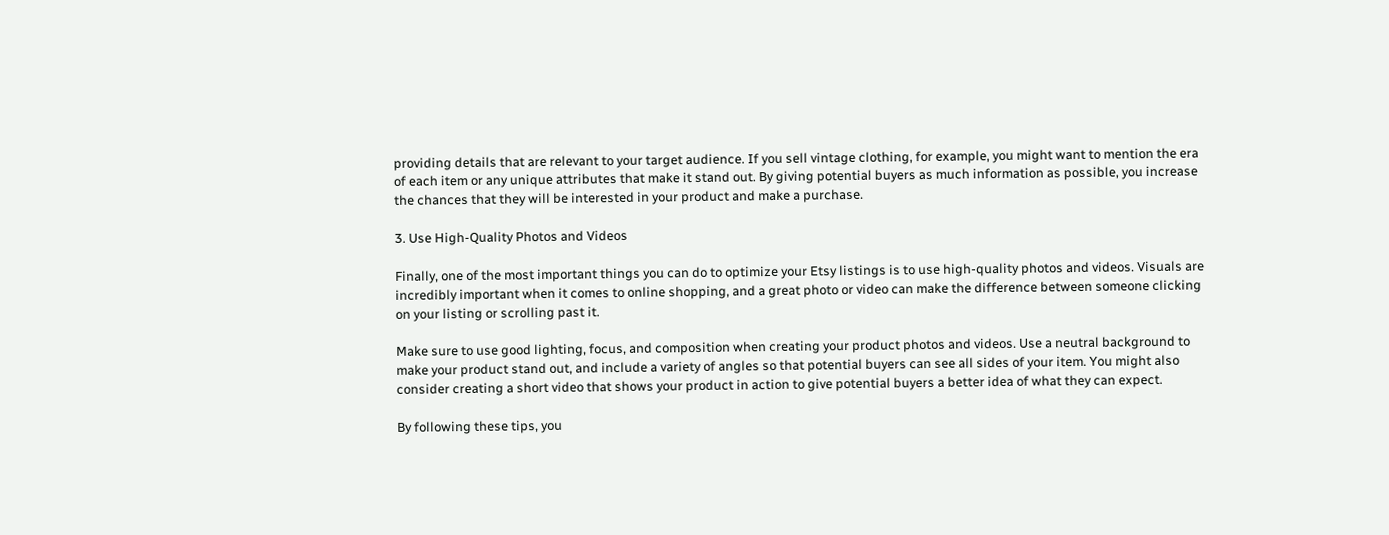providing details that are relevant to your target audience. If you sell vintage clothing, for example, you might want to mention the era of each item or any unique attributes that make it stand out. By giving potential buyers as much information as possible, you increase the chances that they will be interested in your product and make a purchase.

3. Use High-Quality Photos and Videos

Finally, one of the most important things you can do to optimize your Etsy listings is to use high-quality photos and videos. Visuals are incredibly important when it comes to online shopping, and a great photo or video can make the difference between someone clicking on your listing or scrolling past it.

Make sure to use good lighting, focus, and composition when creating your product photos and videos. Use a neutral background to make your product stand out, and include a variety of angles so that potential buyers can see all sides of your item. You might also consider creating a short video that shows your product in action to give potential buyers a better idea of what they can expect.

By following these tips, you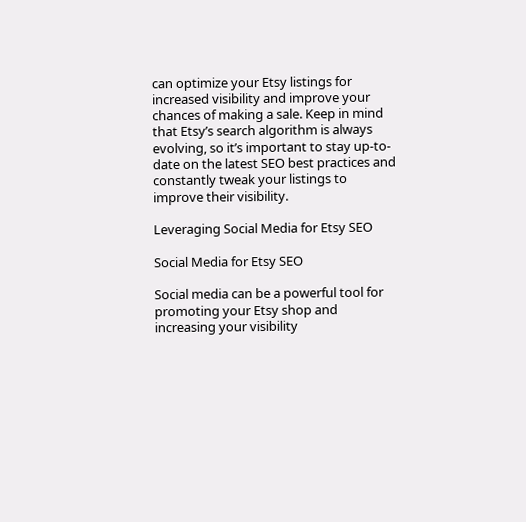can optimize your Etsy listings for increased visibility and improve your chances of making a sale. Keep in mind that Etsy’s search algorithm is always evolving, so it’s important to stay up-to-date on the latest SEO best practices and constantly tweak your listings to improve their visibility.

Leveraging Social Media for Etsy SEO

Social Media for Etsy SEO

Social media can be a powerful tool for promoting your Etsy shop and increasing your visibility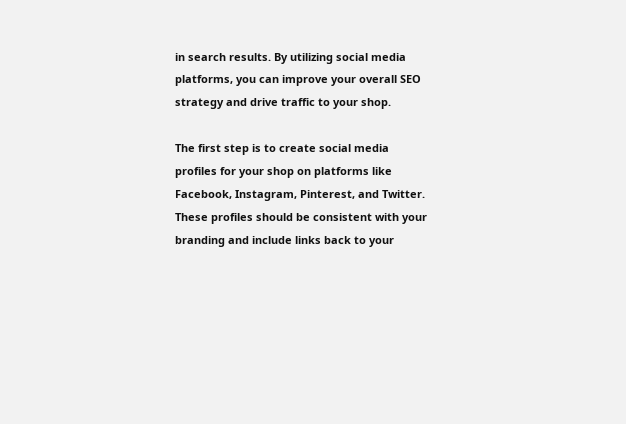in search results. By utilizing social media platforms, you can improve your overall SEO strategy and drive traffic to your shop.

The first step is to create social media profiles for your shop on platforms like Facebook, Instagram, Pinterest, and Twitter. These profiles should be consistent with your branding and include links back to your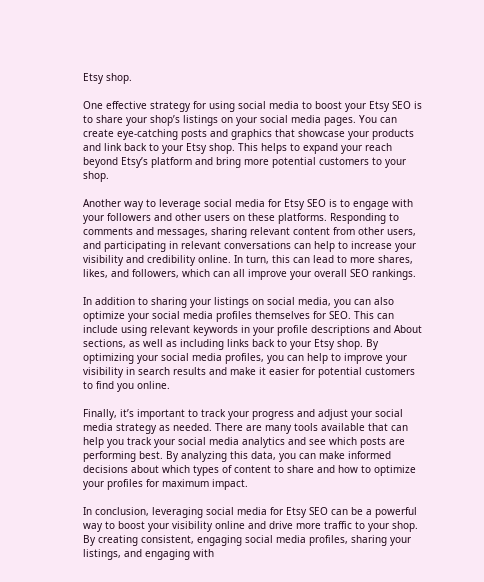Etsy shop.

One effective strategy for using social media to boost your Etsy SEO is to share your shop’s listings on your social media pages. You can create eye-catching posts and graphics that showcase your products and link back to your Etsy shop. This helps to expand your reach beyond Etsy’s platform and bring more potential customers to your shop.

Another way to leverage social media for Etsy SEO is to engage with your followers and other users on these platforms. Responding to comments and messages, sharing relevant content from other users, and participating in relevant conversations can help to increase your visibility and credibility online. In turn, this can lead to more shares, likes, and followers, which can all improve your overall SEO rankings.

In addition to sharing your listings on social media, you can also optimize your social media profiles themselves for SEO. This can include using relevant keywords in your profile descriptions and About sections, as well as including links back to your Etsy shop. By optimizing your social media profiles, you can help to improve your visibility in search results and make it easier for potential customers to find you online.

Finally, it’s important to track your progress and adjust your social media strategy as needed. There are many tools available that can help you track your social media analytics and see which posts are performing best. By analyzing this data, you can make informed decisions about which types of content to share and how to optimize your profiles for maximum impact.

In conclusion, leveraging social media for Etsy SEO can be a powerful way to boost your visibility online and drive more traffic to your shop. By creating consistent, engaging social media profiles, sharing your listings, and engaging with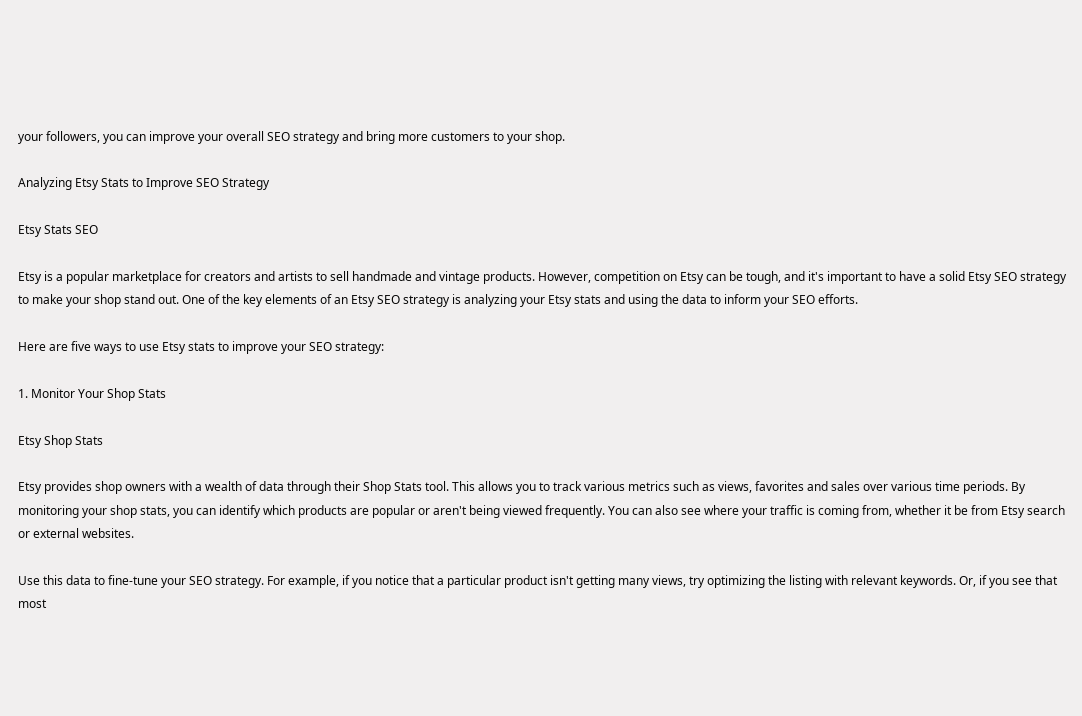your followers, you can improve your overall SEO strategy and bring more customers to your shop.

Analyzing Etsy Stats to Improve SEO Strategy

Etsy Stats SEO

Etsy is a popular marketplace for creators and artists to sell handmade and vintage products. However, competition on Etsy can be tough, and it's important to have a solid Etsy SEO strategy to make your shop stand out. One of the key elements of an Etsy SEO strategy is analyzing your Etsy stats and using the data to inform your SEO efforts.

Here are five ways to use Etsy stats to improve your SEO strategy:

1. Monitor Your Shop Stats

Etsy Shop Stats

Etsy provides shop owners with a wealth of data through their Shop Stats tool. This allows you to track various metrics such as views, favorites and sales over various time periods. By monitoring your shop stats, you can identify which products are popular or aren't being viewed frequently. You can also see where your traffic is coming from, whether it be from Etsy search or external websites.

Use this data to fine-tune your SEO strategy. For example, if you notice that a particular product isn't getting many views, try optimizing the listing with relevant keywords. Or, if you see that most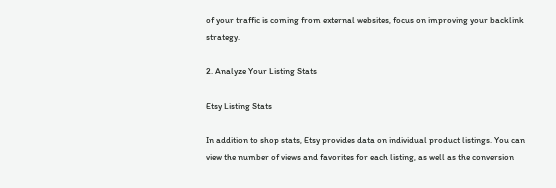of your traffic is coming from external websites, focus on improving your backlink strategy.

2. Analyze Your Listing Stats

Etsy Listing Stats

In addition to shop stats, Etsy provides data on individual product listings. You can view the number of views and favorites for each listing, as well as the conversion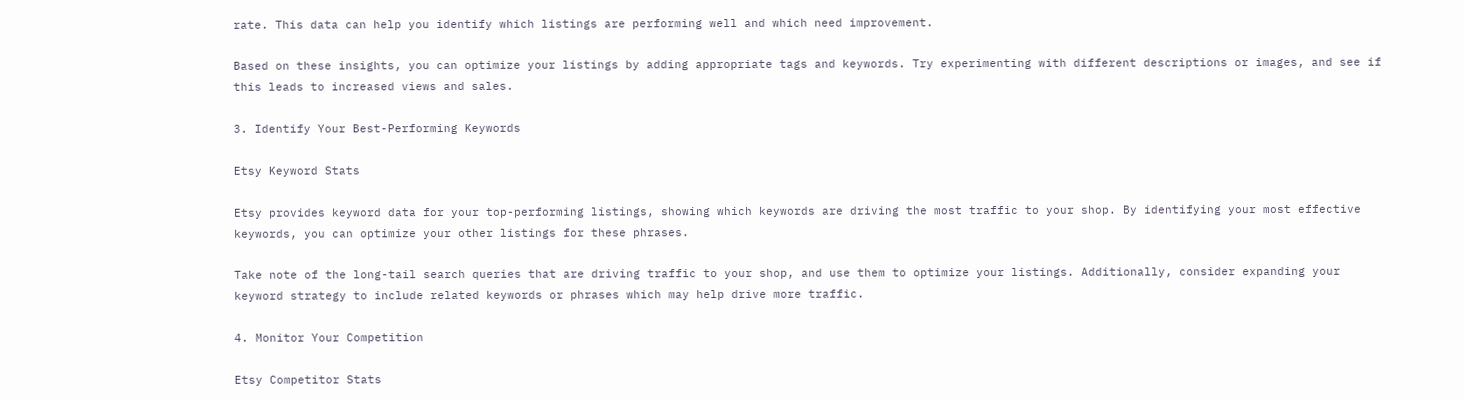rate. This data can help you identify which listings are performing well and which need improvement.

Based on these insights, you can optimize your listings by adding appropriate tags and keywords. Try experimenting with different descriptions or images, and see if this leads to increased views and sales.

3. Identify Your Best-Performing Keywords

Etsy Keyword Stats

Etsy provides keyword data for your top-performing listings, showing which keywords are driving the most traffic to your shop. By identifying your most effective keywords, you can optimize your other listings for these phrases.

Take note of the long-tail search queries that are driving traffic to your shop, and use them to optimize your listings. Additionally, consider expanding your keyword strategy to include related keywords or phrases which may help drive more traffic.

4. Monitor Your Competition

Etsy Competitor Stats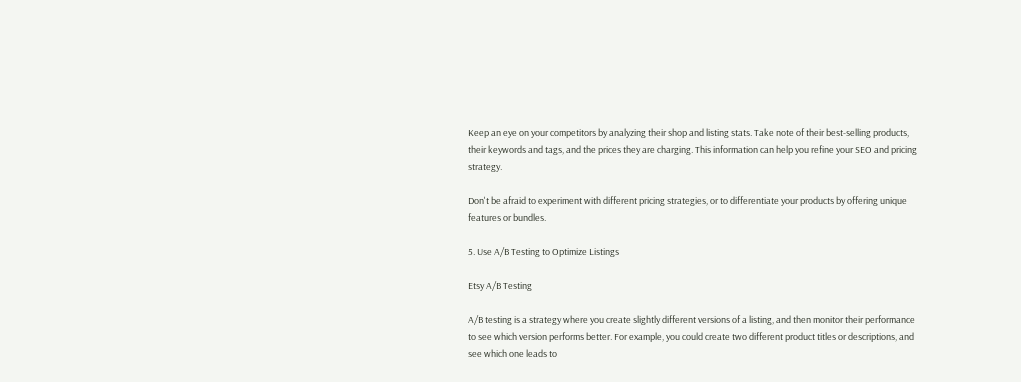Keep an eye on your competitors by analyzing their shop and listing stats. Take note of their best-selling products, their keywords and tags, and the prices they are charging. This information can help you refine your SEO and pricing strategy.

Don't be afraid to experiment with different pricing strategies, or to differentiate your products by offering unique features or bundles.

5. Use A/B Testing to Optimize Listings

Etsy A/B Testing

A/B testing is a strategy where you create slightly different versions of a listing, and then monitor their performance to see which version performs better. For example, you could create two different product titles or descriptions, and see which one leads to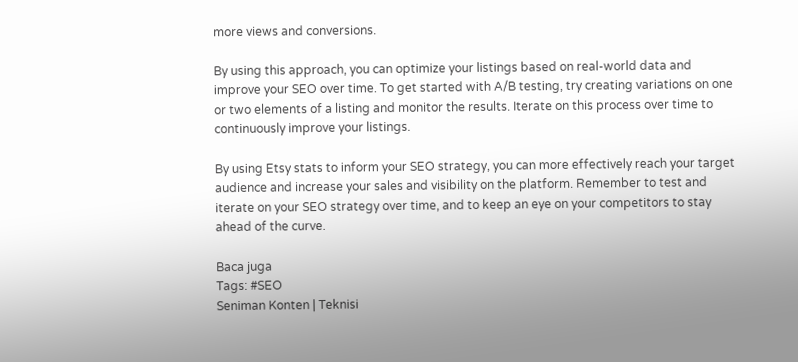more views and conversions.

By using this approach, you can optimize your listings based on real-world data and improve your SEO over time. To get started with A/B testing, try creating variations on one or two elements of a listing and monitor the results. Iterate on this process over time to continuously improve your listings.

By using Etsy stats to inform your SEO strategy, you can more effectively reach your target audience and increase your sales and visibility on the platform. Remember to test and iterate on your SEO strategy over time, and to keep an eye on your competitors to stay ahead of the curve.

Baca juga
Tags: #SEO
Seniman Konten | Teknisi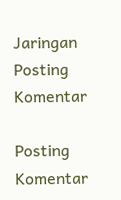Jaringan
Posting Komentar

Posting Komentar